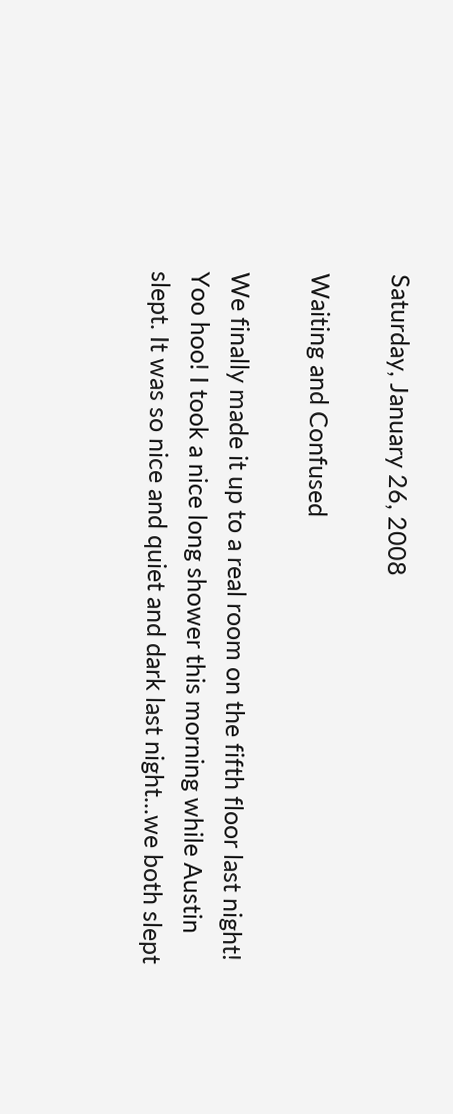Saturday, January 26, 2008

Waiting and Confused

We finally made it up to a real room on the fifth floor last night! Yoo hoo! I took a nice long shower this morning while Austin slept. It was so nice and quiet and dark last night...we both slept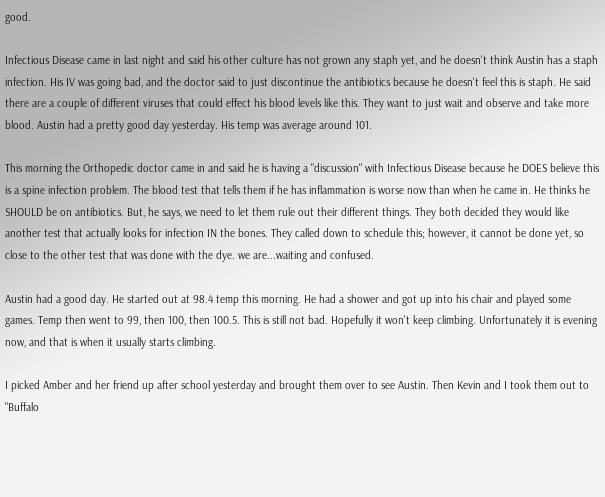good.

Infectious Disease came in last night and said his other culture has not grown any staph yet, and he doesn't think Austin has a staph infection. His IV was going bad, and the doctor said to just discontinue the antibiotics because he doesn't feel this is staph. He said there are a couple of different viruses that could effect his blood levels like this. They want to just wait and observe and take more blood. Austin had a pretty good day yesterday. His temp was average around 101.

This morning the Orthopedic doctor came in and said he is having a "discussion" with Infectious Disease because he DOES believe this is a spine infection problem. The blood test that tells them if he has inflammation is worse now than when he came in. He thinks he SHOULD be on antibiotics. But, he says, we need to let them rule out their different things. They both decided they would like another test that actually looks for infection IN the bones. They called down to schedule this; however, it cannot be done yet, so close to the other test that was done with the dye. we are...waiting and confused.

Austin had a good day. He started out at 98.4 temp this morning. He had a shower and got up into his chair and played some games. Temp then went to 99, then 100, then 100.5. This is still not bad. Hopefully it won't keep climbing. Unfortunately it is evening now, and that is when it usually starts climbing.

I picked Amber and her friend up after school yesterday and brought them over to see Austin. Then Kevin and I took them out to "Buffalo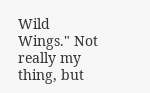Wild Wings." Not really my thing, but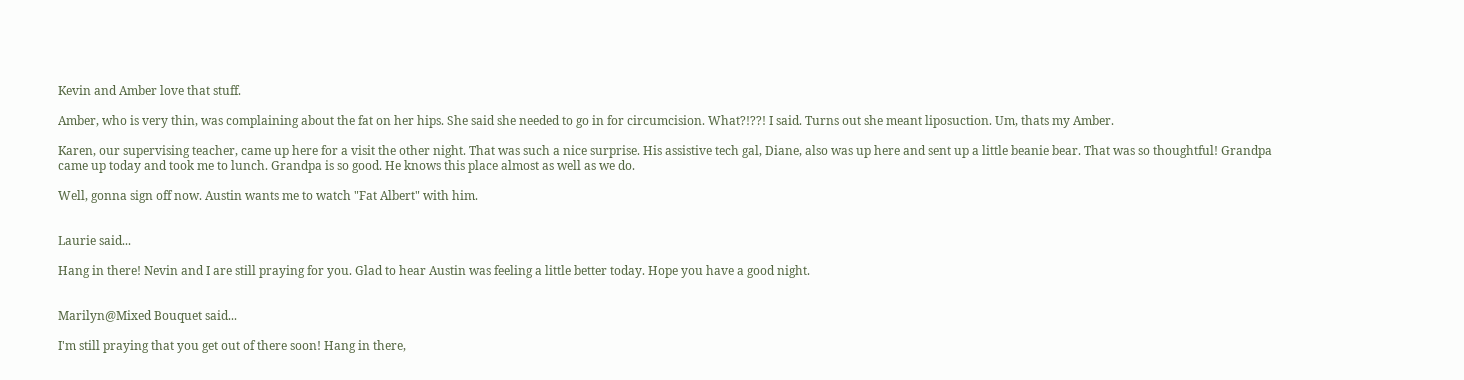Kevin and Amber love that stuff.

Amber, who is very thin, was complaining about the fat on her hips. She said she needed to go in for circumcision. What?!??! I said. Turns out she meant liposuction. Um, thats my Amber.

Karen, our supervising teacher, came up here for a visit the other night. That was such a nice surprise. His assistive tech gal, Diane, also was up here and sent up a little beanie bear. That was so thoughtful! Grandpa came up today and took me to lunch. Grandpa is so good. He knows this place almost as well as we do.

Well, gonna sign off now. Austin wants me to watch "Fat Albert" with him.


Laurie said...

Hang in there! Nevin and I are still praying for you. Glad to hear Austin was feeling a little better today. Hope you have a good night.


Marilyn@Mixed Bouquet said...

I'm still praying that you get out of there soon! Hang in there,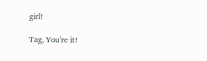girl!

Tag, You're it!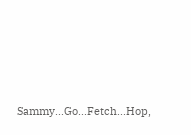Sammy...Go...Fetch...Hop,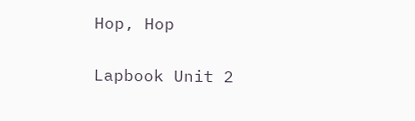Hop, Hop


Lapbook Unit 2